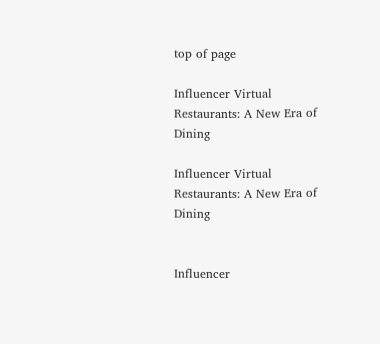top of page

Influencer Virtual Restaurants: A New Era of Dining

Influencer Virtual Restaurants: A New Era of Dining


Influencer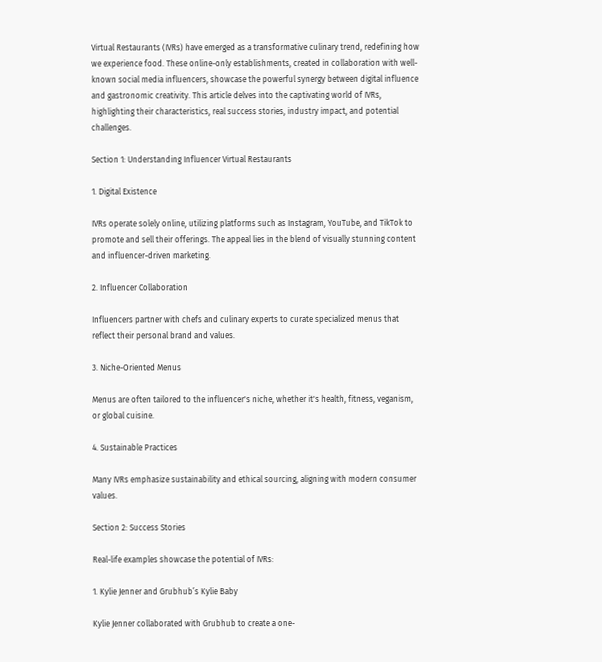Virtual Restaurants (IVRs) have emerged as a transformative culinary trend, redefining how we experience food. These online-only establishments, created in collaboration with well-known social media influencers, showcase the powerful synergy between digital influence and gastronomic creativity. This article delves into the captivating world of IVRs, highlighting their characteristics, real success stories, industry impact, and potential challenges.

Section 1: Understanding Influencer Virtual Restaurants

1. Digital Existence

IVRs operate solely online, utilizing platforms such as Instagram, YouTube, and TikTok to promote and sell their offerings. The appeal lies in the blend of visually stunning content and influencer-driven marketing.

2. Influencer Collaboration

Influencers partner with chefs and culinary experts to curate specialized menus that reflect their personal brand and values.

3. Niche-Oriented Menus

Menus are often tailored to the influencer's niche, whether it's health, fitness, veganism, or global cuisine.

4. Sustainable Practices

Many IVRs emphasize sustainability and ethical sourcing, aligning with modern consumer values.

Section 2: Success Stories

Real-life examples showcase the potential of IVRs:

1. Kylie Jenner and Grubhub’s Kylie Baby

Kylie Jenner collaborated with Grubhub to create a one-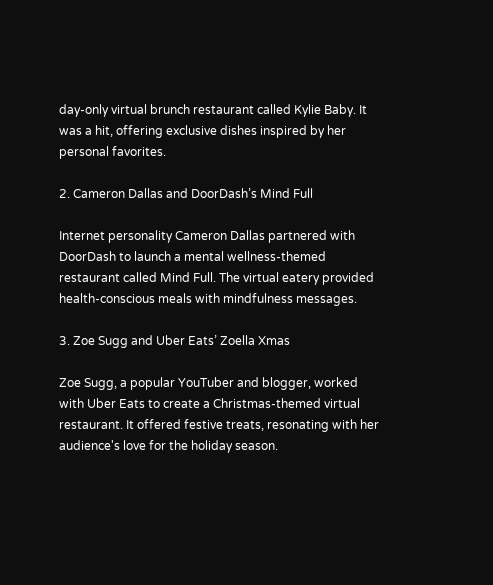day-only virtual brunch restaurant called Kylie Baby. It was a hit, offering exclusive dishes inspired by her personal favorites.

2. Cameron Dallas and DoorDash’s Mind Full

Internet personality Cameron Dallas partnered with DoorDash to launch a mental wellness-themed restaurant called Mind Full. The virtual eatery provided health-conscious meals with mindfulness messages.

3. Zoe Sugg and Uber Eats’ Zoella Xmas

Zoe Sugg, a popular YouTuber and blogger, worked with Uber Eats to create a Christmas-themed virtual restaurant. It offered festive treats, resonating with her audience's love for the holiday season.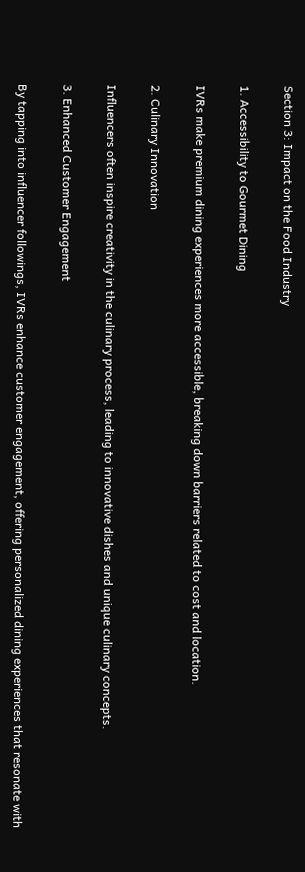Section 3: Impact on the Food Industry

1. Accessibility to Gourmet Dining

IVRs make premium dining experiences more accessible, breaking down barriers related to cost and location.

2. Culinary Innovation

Influencers often inspire creativity in the culinary process, leading to innovative dishes and unique culinary concepts.

3. Enhanced Customer Engagement

By tapping into influencer followings, IVRs enhance customer engagement, offering personalized dining experiences that resonate with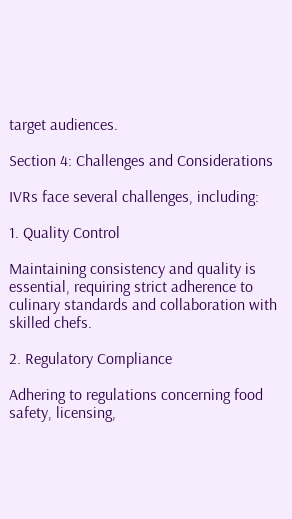target audiences.

Section 4: Challenges and Considerations

IVRs face several challenges, including:

1. Quality Control

Maintaining consistency and quality is essential, requiring strict adherence to culinary standards and collaboration with skilled chefs.

2. Regulatory Compliance

Adhering to regulations concerning food safety, licensing,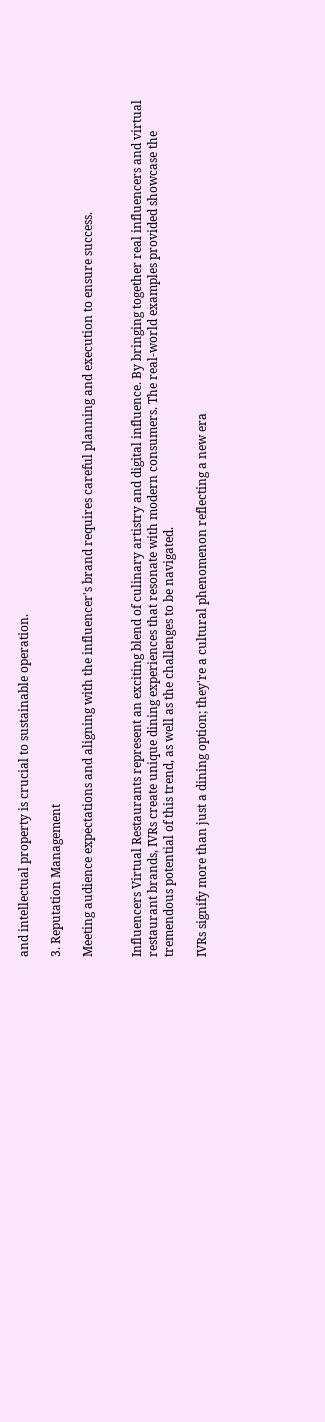and intellectual property is crucial to sustainable operation.

3. Reputation Management

Meeting audience expectations and aligning with the influencer's brand requires careful planning and execution to ensure success.


Influencers Virtual Restaurants represent an exciting blend of culinary artistry and digital influence. By bringing together real influencers and virtual restaurant brands, IVRs create unique dining experiences that resonate with modern consumers. The real-world examples provided showcase the tremendous potential of this trend, as well as the challenges to be navigated.

IVRs signify more than just a dining option; they're a cultural phenomenon reflecting a new era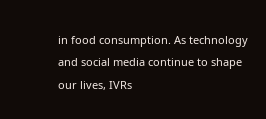in food consumption. As technology and social media continue to shape our lives, IVRs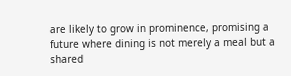are likely to grow in prominence, promising a future where dining is not merely a meal but a shared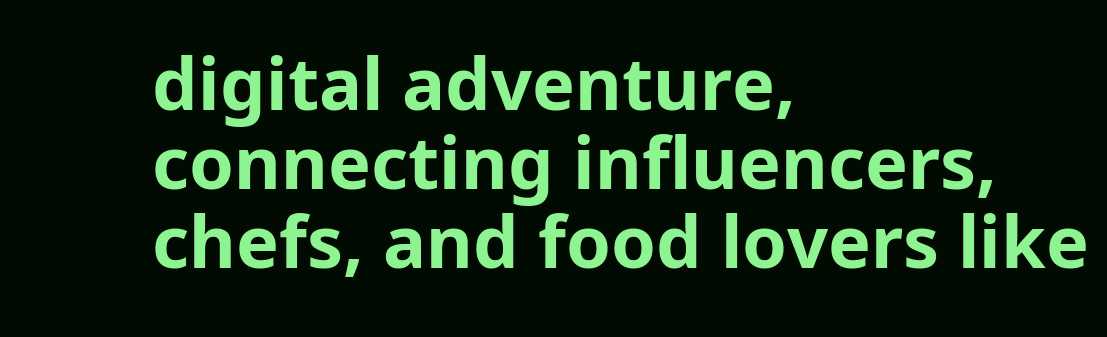digital adventure, connecting influencers, chefs, and food lovers like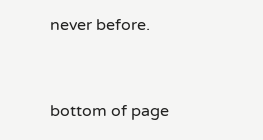never before.


bottom of page